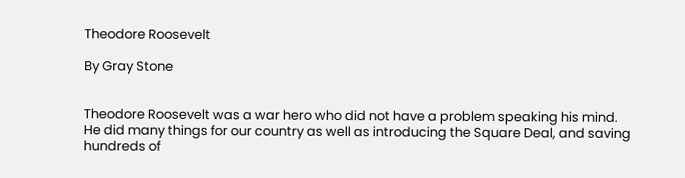Theodore Roosevelt

By Gray Stone


Theodore Roosevelt was a war hero who did not have a problem speaking his mind. He did many things for our country as well as introducing the Square Deal, and saving hundreds of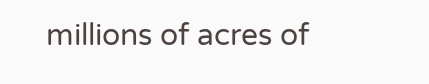millions of acres of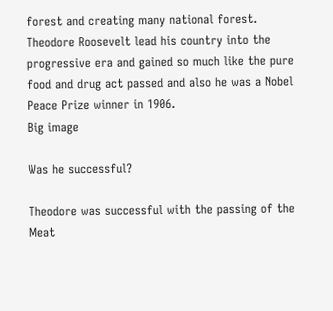forest and creating many national forest. Theodore Roosevelt lead his country into the progressive era and gained so much like the pure food and drug act passed and also he was a Nobel Peace Prize winner in 1906.
Big image

Was he successful?

Theodore was successful with the passing of the Meat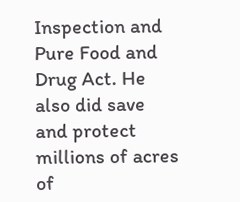Inspection and Pure Food and Drug Act. He also did save and protect millions of acres of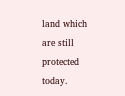land which are still protected today.